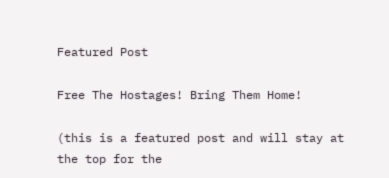Featured Post

Free The Hostages! Bring Them Home!

(this is a featured post and will stay at the top for the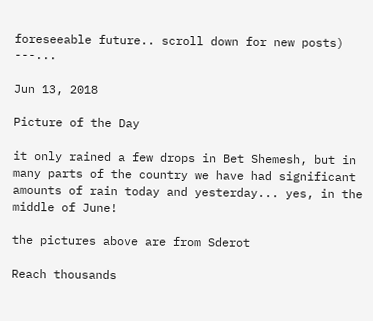foreseeable future.. scroll down for new posts) ---...

Jun 13, 2018

Picture of the Day

it only rained a few drops in Bet Shemesh, but in many parts of the country we have had significant amounts of rain today and yesterday... yes, in the middle of June!

the pictures above are from Sderot

Reach thousands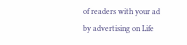of readers with your ad by advertising on Life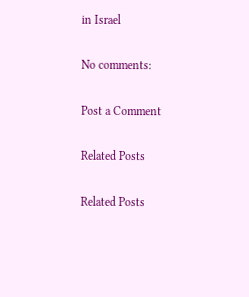in Israel

No comments:

Post a Comment

Related Posts

Related Posts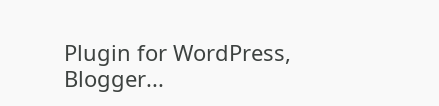Plugin for WordPress, Blogger...